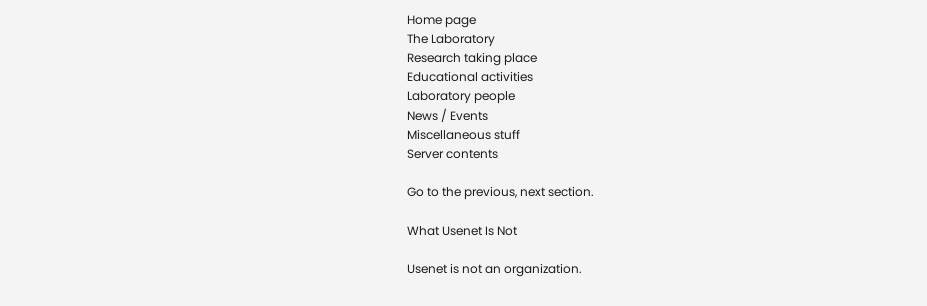Home page
The Laboratory
Research taking place
Educational activities
Laboratory people
News / Events
Miscellaneous stuff
Server contents

Go to the previous, next section.

What Usenet Is Not

Usenet is not an organization.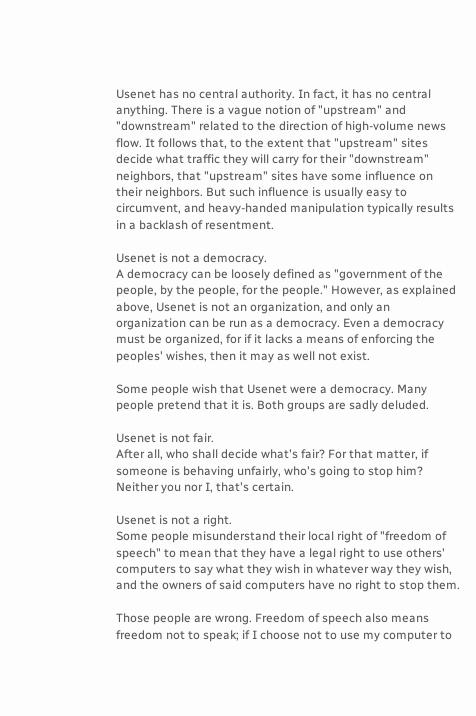Usenet has no central authority. In fact, it has no central anything. There is a vague notion of "upstream" and "downstream" related to the direction of high-volume news flow. It follows that, to the extent that "upstream" sites decide what traffic they will carry for their "downstream" neighbors, that "upstream" sites have some influence on their neighbors. But such influence is usually easy to circumvent, and heavy-handed manipulation typically results in a backlash of resentment.

Usenet is not a democracy.
A democracy can be loosely defined as "government of the people, by the people, for the people." However, as explained above, Usenet is not an organization, and only an organization can be run as a democracy. Even a democracy must be organized, for if it lacks a means of enforcing the peoples' wishes, then it may as well not exist.

Some people wish that Usenet were a democracy. Many people pretend that it is. Both groups are sadly deluded.

Usenet is not fair.
After all, who shall decide what's fair? For that matter, if someone is behaving unfairly, who's going to stop him? Neither you nor I, that's certain.

Usenet is not a right.
Some people misunderstand their local right of "freedom of speech" to mean that they have a legal right to use others' computers to say what they wish in whatever way they wish, and the owners of said computers have no right to stop them.

Those people are wrong. Freedom of speech also means freedom not to speak; if I choose not to use my computer to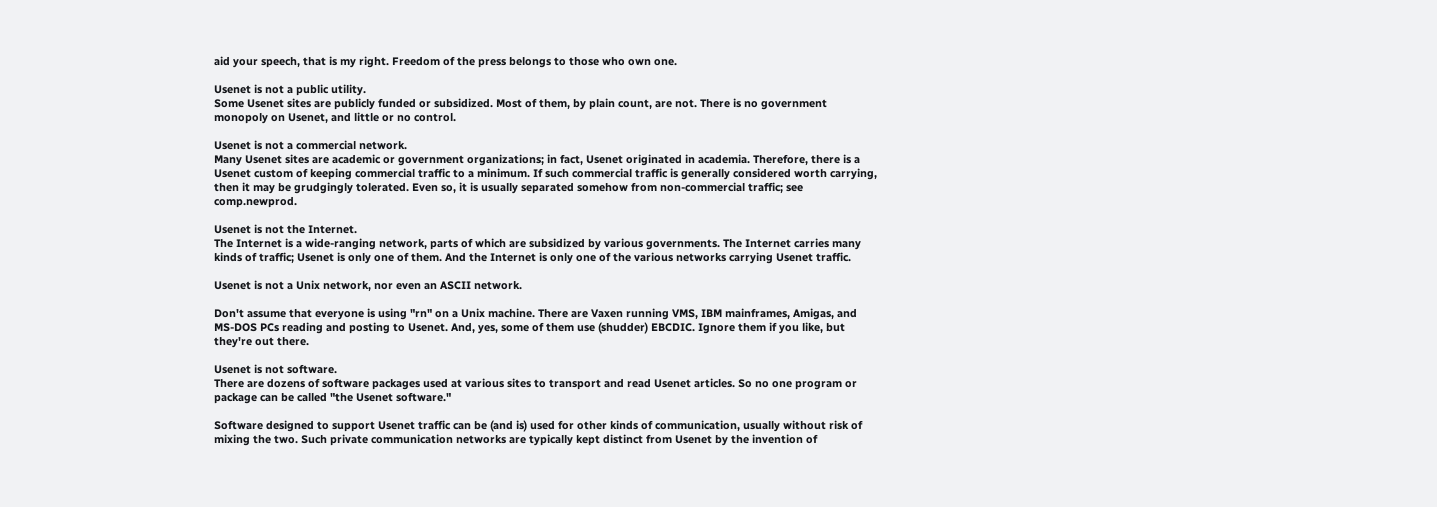aid your speech, that is my right. Freedom of the press belongs to those who own one.

Usenet is not a public utility.
Some Usenet sites are publicly funded or subsidized. Most of them, by plain count, are not. There is no government monopoly on Usenet, and little or no control.

Usenet is not a commercial network.
Many Usenet sites are academic or government organizations; in fact, Usenet originated in academia. Therefore, there is a Usenet custom of keeping commercial traffic to a minimum. If such commercial traffic is generally considered worth carrying, then it may be grudgingly tolerated. Even so, it is usually separated somehow from non-commercial traffic; see comp.newprod.

Usenet is not the Internet.
The Internet is a wide-ranging network, parts of which are subsidized by various governments. The Internet carries many kinds of traffic; Usenet is only one of them. And the Internet is only one of the various networks carrying Usenet traffic.

Usenet is not a Unix network, nor even an ASCII network.

Don't assume that everyone is using "rn" on a Unix machine. There are Vaxen running VMS, IBM mainframes, Amigas, and MS-DOS PCs reading and posting to Usenet. And, yes, some of them use (shudder) EBCDIC. Ignore them if you like, but they're out there.

Usenet is not software.
There are dozens of software packages used at various sites to transport and read Usenet articles. So no one program or package can be called "the Usenet software."

Software designed to support Usenet traffic can be (and is) used for other kinds of communication, usually without risk of mixing the two. Such private communication networks are typically kept distinct from Usenet by the invention of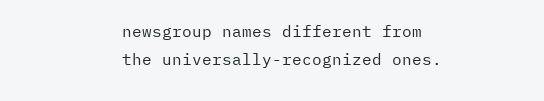newsgroup names different from the universally-recognized ones.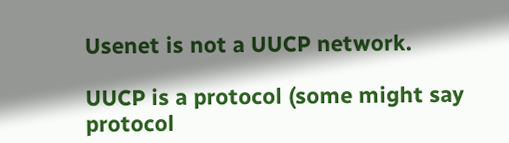Usenet is not a UUCP network.

UUCP is a protocol (some might say protocol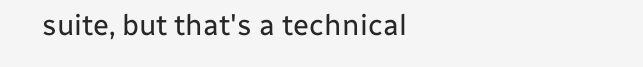suite, but that's a technical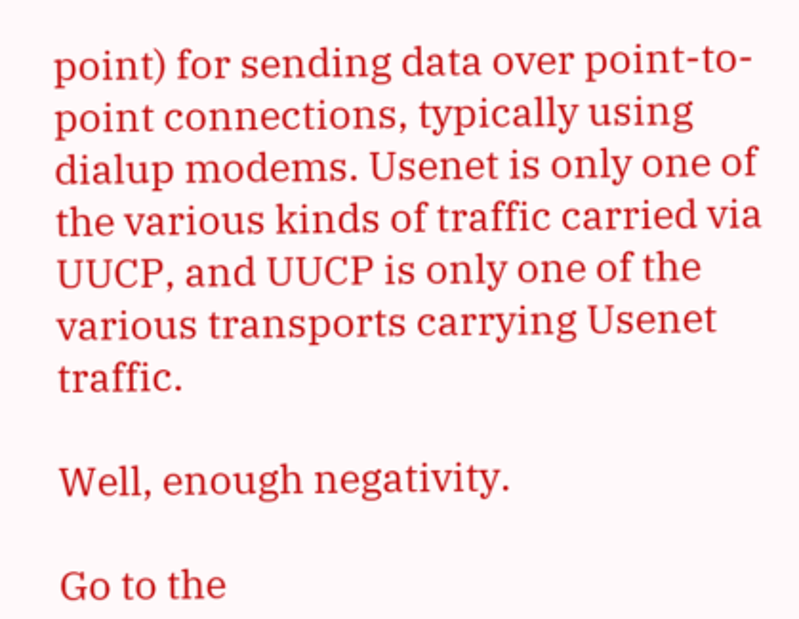point) for sending data over point-to-point connections, typically using dialup modems. Usenet is only one of the various kinds of traffic carried via UUCP, and UUCP is only one of the various transports carrying Usenet traffic.

Well, enough negativity.

Go to the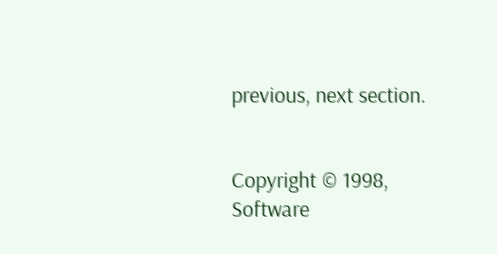previous, next section.


Copyright © 1998, Software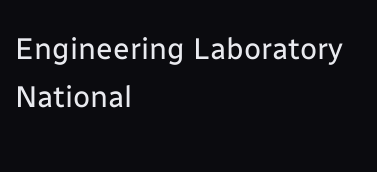Engineering Laboratory
National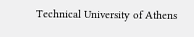Technical University of Athens